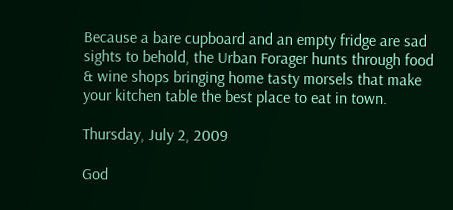Because a bare cupboard and an empty fridge are sad sights to behold, the Urban Forager hunts through food & wine shops bringing home tasty morsels that make your kitchen table the best place to eat in town.

Thursday, July 2, 2009

God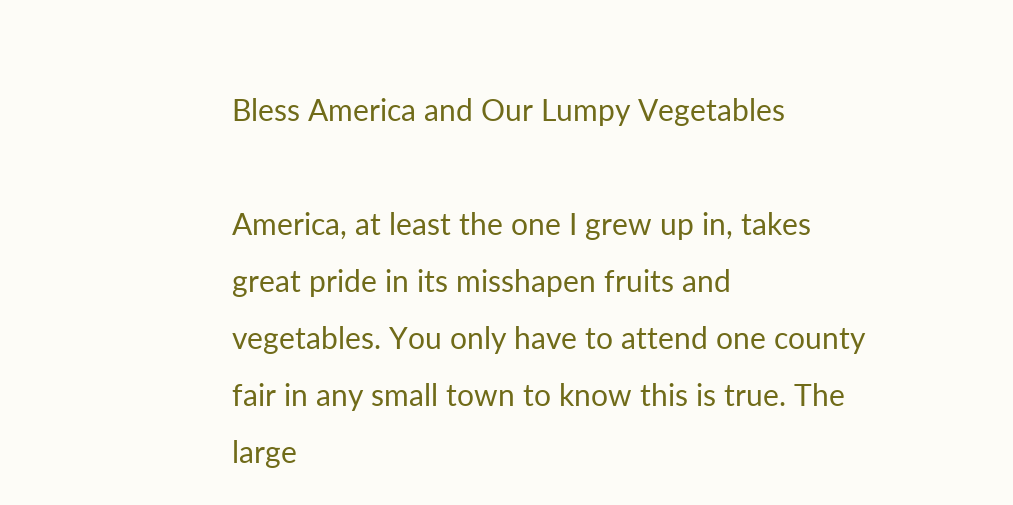Bless America and Our Lumpy Vegetables

America, at least the one I grew up in, takes great pride in its misshapen fruits and vegetables. You only have to attend one county fair in any small town to know this is true. The large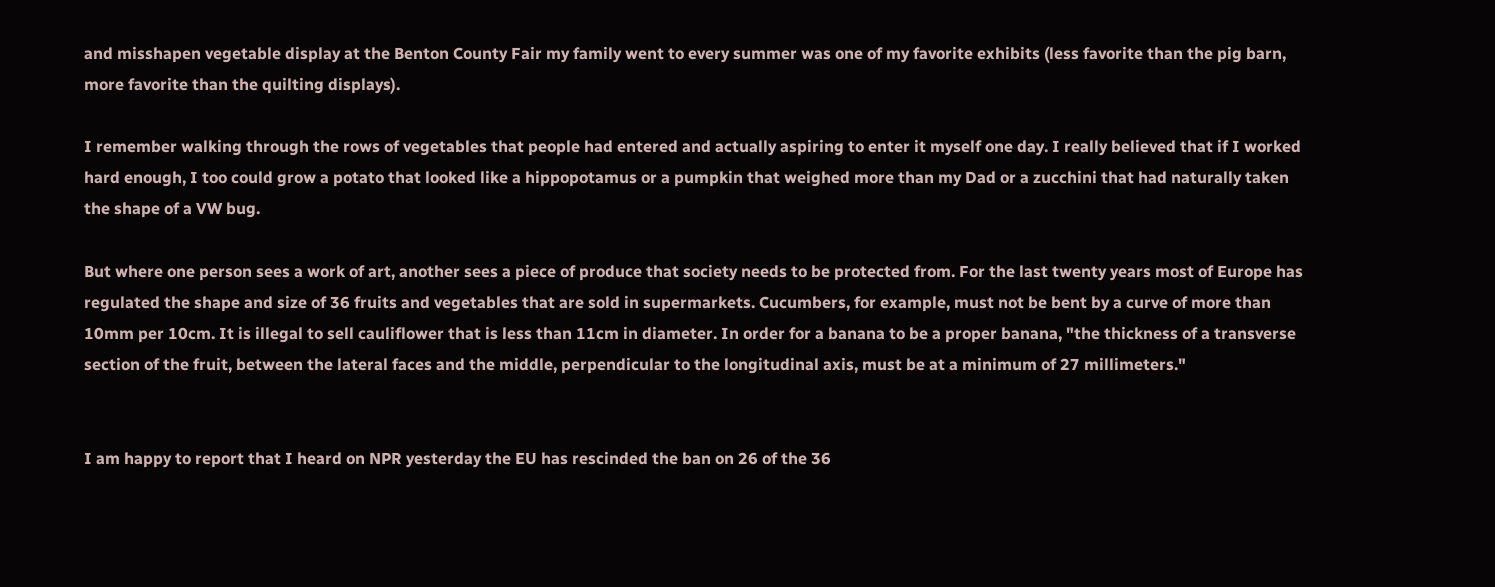and misshapen vegetable display at the Benton County Fair my family went to every summer was one of my favorite exhibits (less favorite than the pig barn, more favorite than the quilting displays).

I remember walking through the rows of vegetables that people had entered and actually aspiring to enter it myself one day. I really believed that if I worked hard enough, I too could grow a potato that looked like a hippopotamus or a pumpkin that weighed more than my Dad or a zucchini that had naturally taken the shape of a VW bug.

But where one person sees a work of art, another sees a piece of produce that society needs to be protected from. For the last twenty years most of Europe has regulated the shape and size of 36 fruits and vegetables that are sold in supermarkets. Cucumbers, for example, must not be bent by a curve of more than 10mm per 10cm. It is illegal to sell cauliflower that is less than 11cm in diameter. In order for a banana to be a proper banana, "the thickness of a transverse section of the fruit, between the lateral faces and the middle, perpendicular to the longitudinal axis, must be at a minimum of 27 millimeters."


I am happy to report that I heard on NPR yesterday the EU has rescinded the ban on 26 of the 36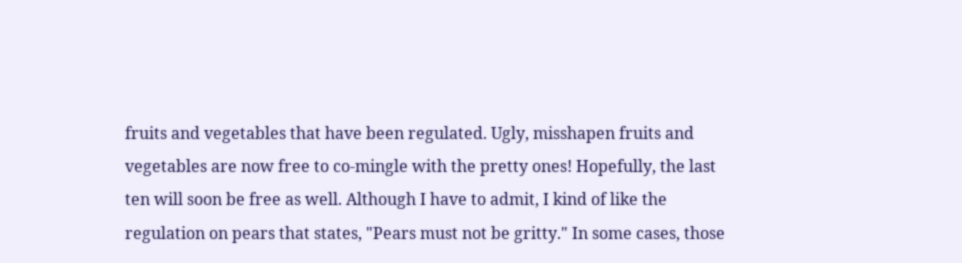fruits and vegetables that have been regulated. Ugly, misshapen fruits and vegetables are now free to co-mingle with the pretty ones! Hopefully, the last ten will soon be free as well. Although I have to admit, I kind of like the regulation on pears that states, "Pears must not be gritty." In some cases, those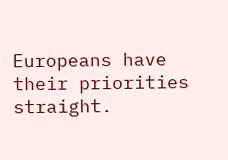Europeans have their priorities straight.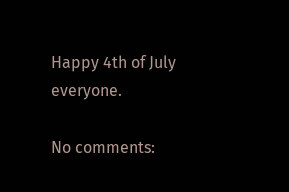Happy 4th of July everyone.

No comments: